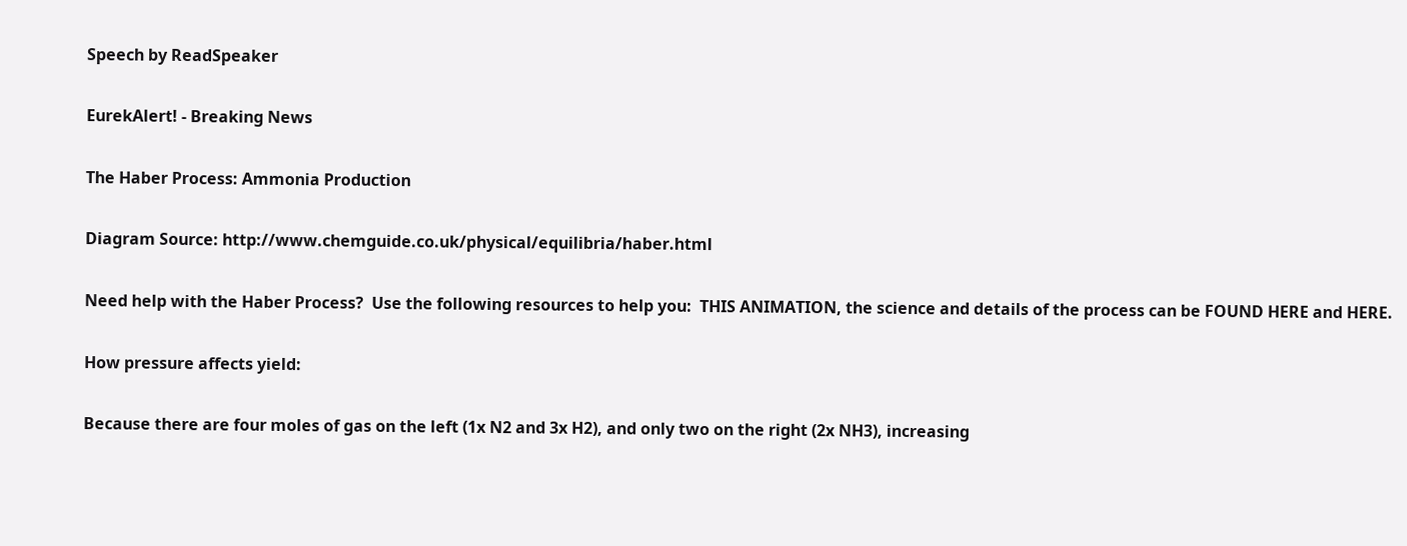Speech by ReadSpeaker

EurekAlert! - Breaking News

The Haber Process: Ammonia Production

Diagram Source: http://www.chemguide.co.uk/physical/equilibria/haber.html

Need help with the Haber Process?  Use the following resources to help you:  THIS ANIMATION, the science and details of the process can be FOUND HERE and HERE.

How pressure affects yield:

Because there are four moles of gas on the left (1x N2 and 3x H2), and only two on the right (2x NH3), increasing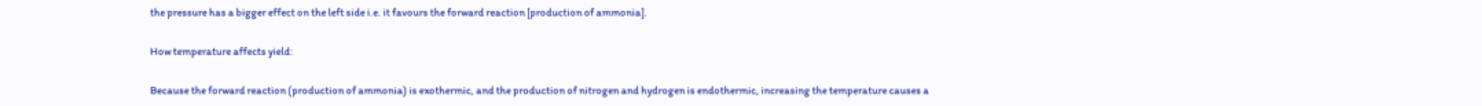the pressure has a bigger effect on the left side i.e. it favours the forward reaction [production of ammonia].

How temperature affects yield:

Because the forward reaction (production of ammonia) is exothermic, and the production of nitrogen and hydrogen is endothermic, increasing the temperature causes a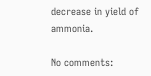decrease in yield of ammonia.

No comments: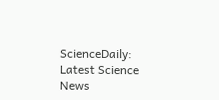ScienceDaily: Latest Science News